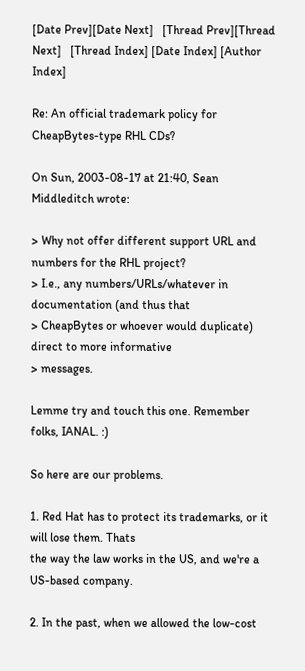[Date Prev][Date Next]   [Thread Prev][Thread Next]   [Thread Index] [Date Index] [Author Index]

Re: An official trademark policy for CheapBytes-type RHL CDs?

On Sun, 2003-08-17 at 21:40, Sean Middleditch wrote:

> Why not offer different support URL and numbers for the RHL project?
> I.e., any numbers/URLs/whatever in documentation (and thus that
> CheapBytes or whoever would duplicate) direct to more informative
> messages.

Lemme try and touch this one. Remember folks, IANAL. :)

So here are our problems.

1. Red Hat has to protect its trademarks, or it will lose them. Thats
the way the law works in the US, and we're a US-based company.

2. In the past, when we allowed the low-cost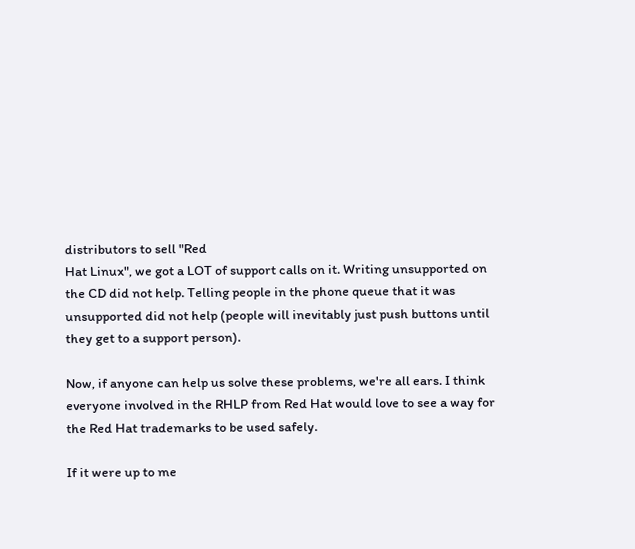distributors to sell "Red
Hat Linux", we got a LOT of support calls on it. Writing unsupported on
the CD did not help. Telling people in the phone queue that it was
unsupported did not help (people will inevitably just push buttons until
they get to a support person).

Now, if anyone can help us solve these problems, we're all ears. I think
everyone involved in the RHLP from Red Hat would love to see a way for
the Red Hat trademarks to be used safely.

If it were up to me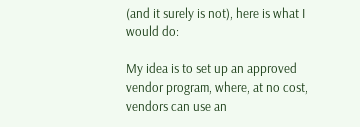(and it surely is not), here is what I would do:

My idea is to set up an approved vendor program, where, at no cost,
vendors can use an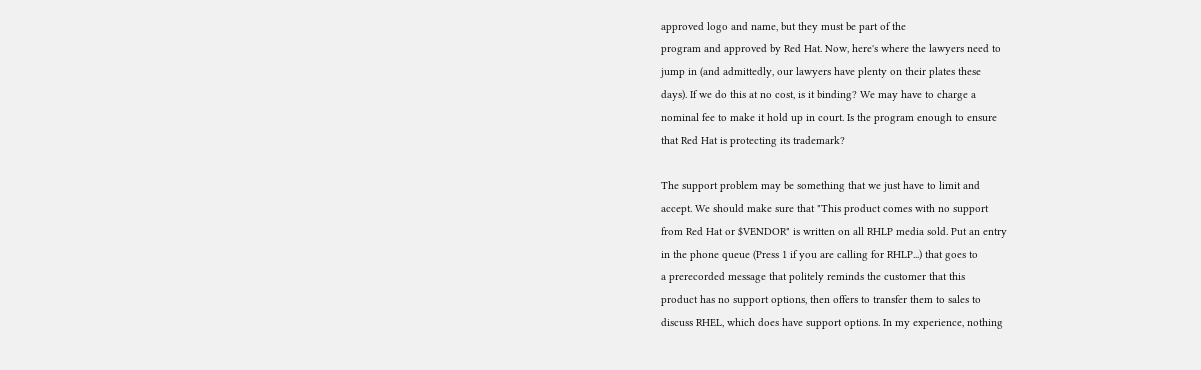approved logo and name, but they must be part of the
program and approved by Red Hat. Now, here's where the lawyers need to
jump in (and admittedly, our lawyers have plenty on their plates these
days). If we do this at no cost, is it binding? We may have to charge a
nominal fee to make it hold up in court. Is the program enough to ensure
that Red Hat is protecting its trademark?

The support problem may be something that we just have to limit and
accept. We should make sure that "This product comes with no support
from Red Hat or $VENDOR" is written on all RHLP media sold. Put an entry
in the phone queue (Press 1 if you are calling for RHLP...) that goes to
a prerecorded message that politely reminds the customer that this
product has no support options, then offers to transfer them to sales to
discuss RHEL, which does have support options. In my experience, nothing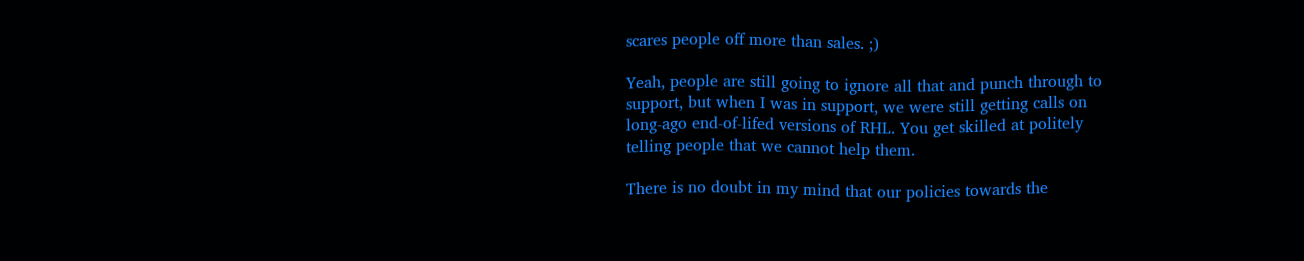scares people off more than sales. ;)

Yeah, people are still going to ignore all that and punch through to
support, but when I was in support, we were still getting calls on
long-ago end-of-lifed versions of RHL. You get skilled at politely
telling people that we cannot help them.

There is no doubt in my mind that our policies towards the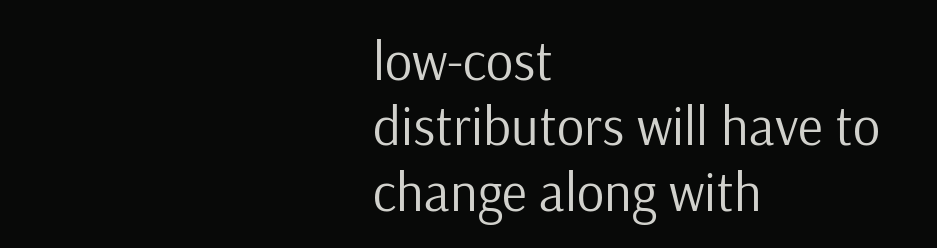low-cost
distributors will have to change along with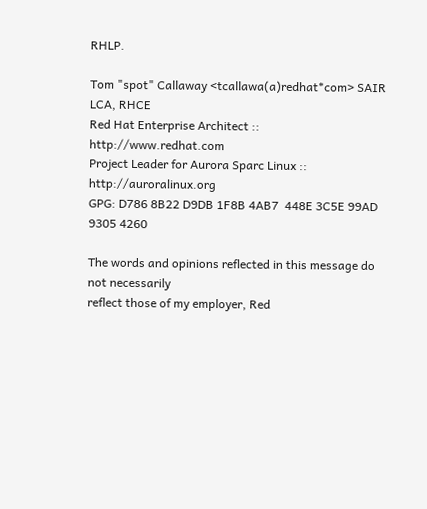RHLP.

Tom "spot" Callaway <tcallawa(a)redhat*com> SAIR LCA, RHCE
Red Hat Enterprise Architect :: http://www.redhat.com
Project Leader for Aurora Sparc Linux :: http://auroralinux.org
GPG: D786 8B22 D9DB 1F8B 4AB7  448E 3C5E 99AD 9305 4260

The words and opinions reflected in this message do not necessarily
reflect those of my employer, Red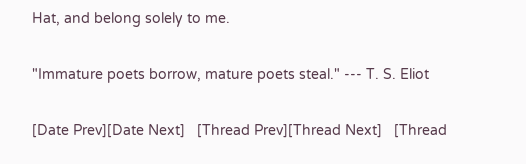Hat, and belong solely to me.

"Immature poets borrow, mature poets steal." --- T. S. Eliot

[Date Prev][Date Next]   [Thread Prev][Thread Next]   [Thread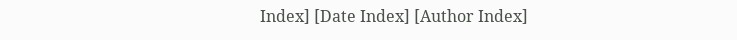Index] [Date Index] [Author Index]